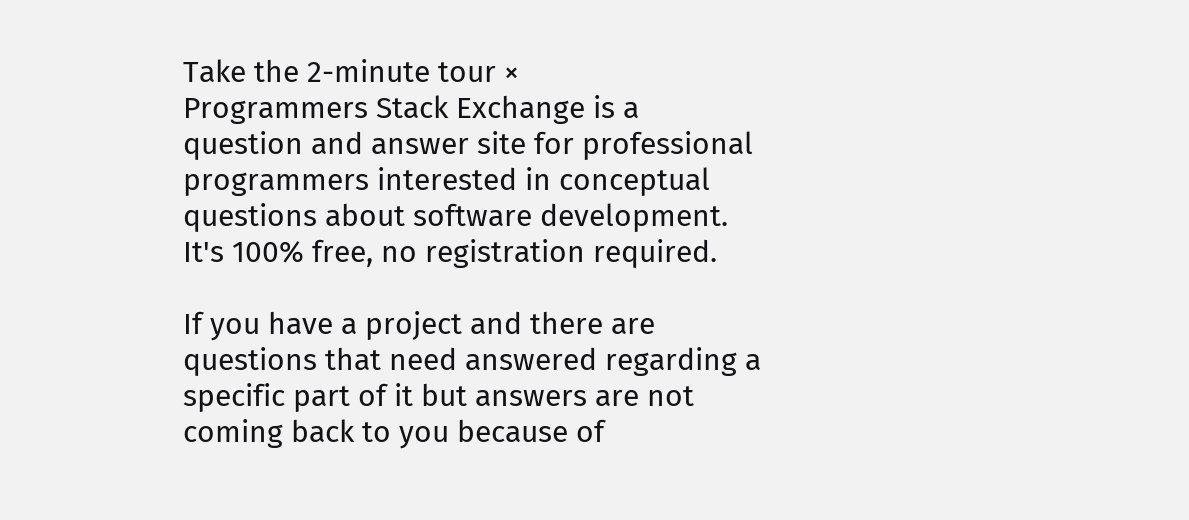Take the 2-minute tour ×
Programmers Stack Exchange is a question and answer site for professional programmers interested in conceptual questions about software development. It's 100% free, no registration required.

If you have a project and there are questions that need answered regarding a specific part of it but answers are not coming back to you because of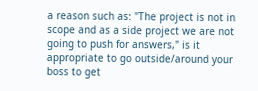a reason such as: "The project is not in scope and as a side project we are not going to push for answers," is it appropriate to go outside/around your boss to get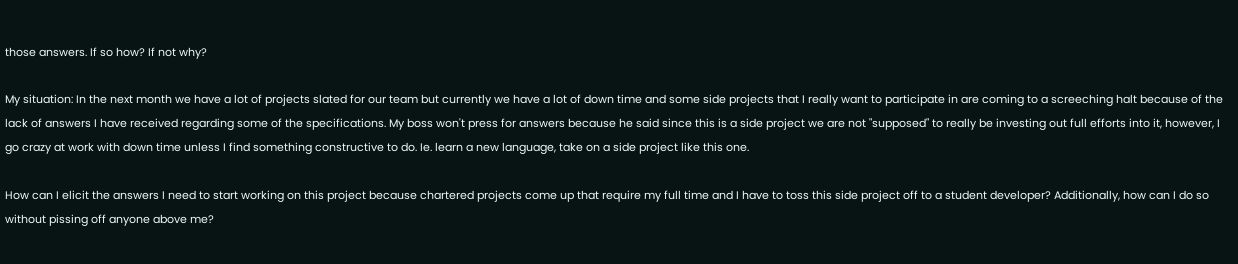those answers. If so how? If not why?

My situation: In the next month we have a lot of projects slated for our team but currently we have a lot of down time and some side projects that I really want to participate in are coming to a screeching halt because of the lack of answers I have received regarding some of the specifications. My boss won't press for answers because he said since this is a side project we are not "supposed" to really be investing out full efforts into it, however, I go crazy at work with down time unless I find something constructive to do. Ie. learn a new language, take on a side project like this one.

How can I elicit the answers I need to start working on this project because chartered projects come up that require my full time and I have to toss this side project off to a student developer? Additionally, how can I do so without pissing off anyone above me?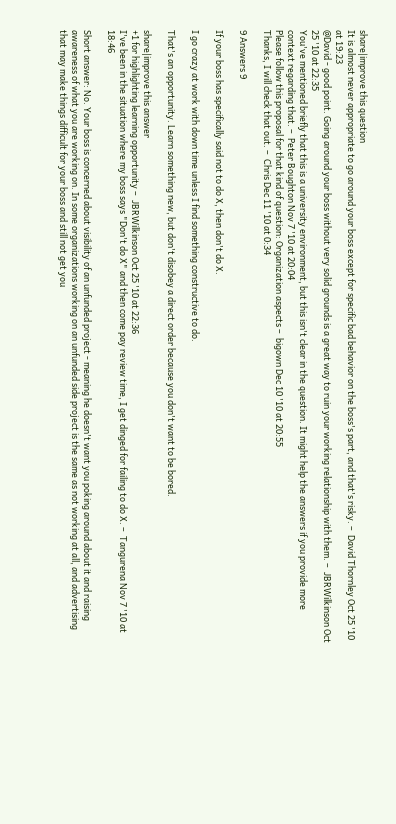share|improve this question
It is almost never appropriate to go around your boss except for specific bad behavior on the boss's part, and that's risky. –  David Thornley Oct 25 '10 at 19:23
@David - good point. Going around your boss without very solid grounds is a great way to ruin your working relationship with them. –  JBRWilkinson Oct 25 '10 at 22:35
You've mentioned briefly that this is a university environment, but this isn't clear in the question. It might help the answers if you provide more context regarding that. –  Peter Boughton Nov 7 '10 at 20:04
Please follow this proposal for that kind of question: Organization aspects –  bigown Dec 10 '10 at 20:55
Thanks, I will check that out. –  Chris Dec 11 '10 at 0:34

9 Answers 9

If your boss has specifically said not to do X, then don't do X.

I go crazy at work with down time unless I find something constructive to do.

That's an opportunity. Learn something new, but don't disobey a direct order because you don't want to be bored.

share|improve this answer
+1 for highlighting learning opportunity –  JBRWilkinson Oct 25 '10 at 22:36
I've been in the situation where my boss says "Don't do X" and then come pay review time, I get dinged for failing to do X. –  Tangurena Nov 7 '10 at 18:46

Short answer: No. Your boss is concerned about visibility of an unfunded project - meaning he doesn't want you poking around about it and raising awareness of what you are working on. In some organizations working on an unfunded side project is the same as not working at all, and advertising that may make things difficult for your boss and still not get you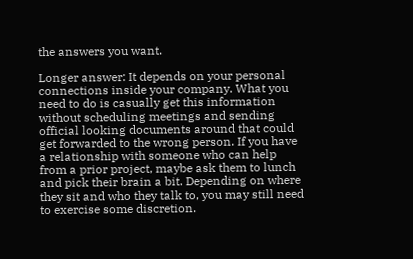the answers you want.

Longer answer: It depends on your personal connections inside your company. What you need to do is casually get this information without scheduling meetings and sending official looking documents around that could get forwarded to the wrong person. If you have a relationship with someone who can help from a prior project, maybe ask them to lunch and pick their brain a bit. Depending on where they sit and who they talk to, you may still need to exercise some discretion.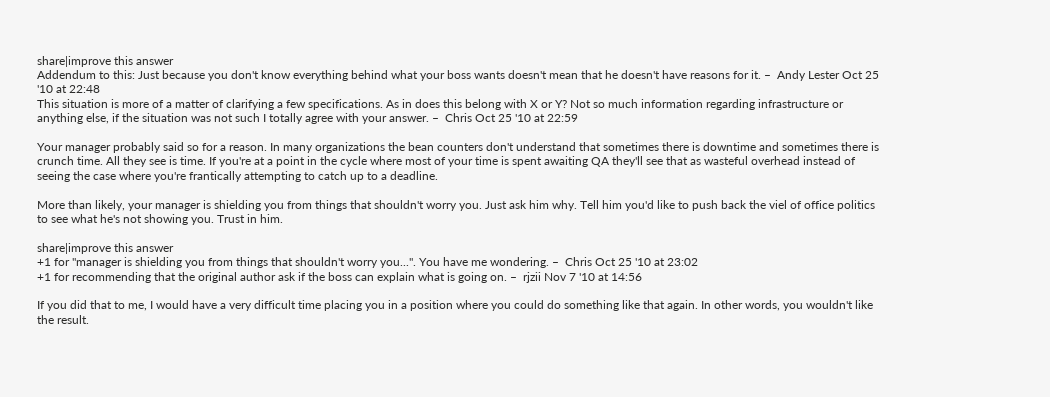share|improve this answer
Addendum to this: Just because you don't know everything behind what your boss wants doesn't mean that he doesn't have reasons for it. –  Andy Lester Oct 25 '10 at 22:48
This situation is more of a matter of clarifying a few specifications. As in does this belong with X or Y? Not so much information regarding infrastructure or anything else, if the situation was not such I totally agree with your answer. –  Chris Oct 25 '10 at 22:59

Your manager probably said so for a reason. In many organizations the bean counters don't understand that sometimes there is downtime and sometimes there is crunch time. All they see is time. If you're at a point in the cycle where most of your time is spent awaiting QA they'll see that as wasteful overhead instead of seeing the case where you're frantically attempting to catch up to a deadline.

More than likely, your manager is shielding you from things that shouldn't worry you. Just ask him why. Tell him you'd like to push back the viel of office politics to see what he's not showing you. Trust in him.

share|improve this answer
+1 for "manager is shielding you from things that shouldn't worry you...". You have me wondering. –  Chris Oct 25 '10 at 23:02
+1 for recommending that the original author ask if the boss can explain what is going on. –  rjzii Nov 7 '10 at 14:56

If you did that to me, I would have a very difficult time placing you in a position where you could do something like that again. In other words, you wouldn't like the result.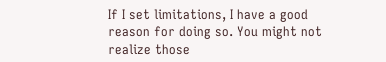If I set limitations, I have a good reason for doing so. You might not realize those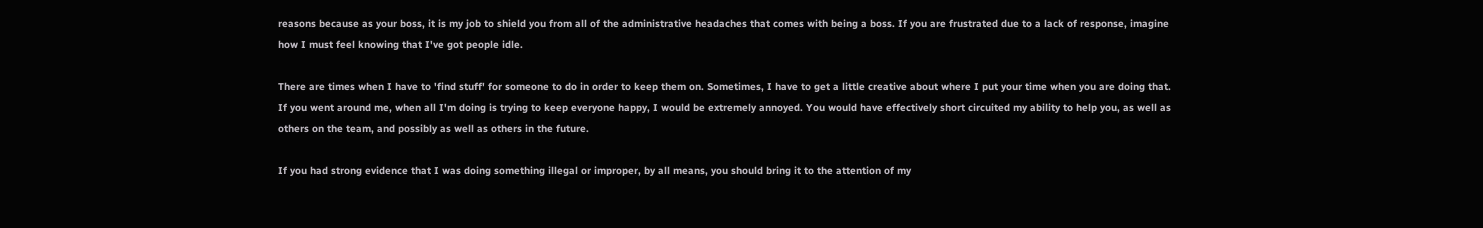reasons because as your boss, it is my job to shield you from all of the administrative headaches that comes with being a boss. If you are frustrated due to a lack of response, imagine how I must feel knowing that I've got people idle.

There are times when I have to 'find stuff' for someone to do in order to keep them on. Sometimes, I have to get a little creative about where I put your time when you are doing that. If you went around me, when all I'm doing is trying to keep everyone happy, I would be extremely annoyed. You would have effectively short circuited my ability to help you, as well as others on the team, and possibly as well as others in the future.

If you had strong evidence that I was doing something illegal or improper, by all means, you should bring it to the attention of my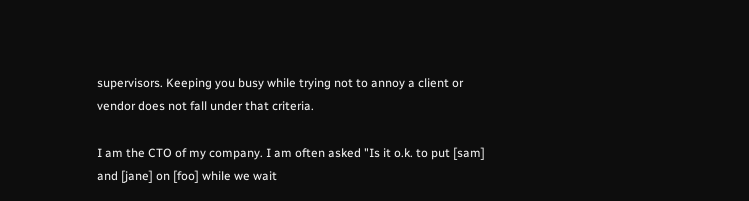supervisors. Keeping you busy while trying not to annoy a client or vendor does not fall under that criteria.

I am the CTO of my company. I am often asked "Is it o.k. to put [sam] and [jane] on [foo] while we wait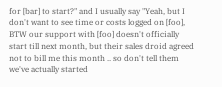for [bar] to start?" and I usually say "Yeah, but I don't want to see time or costs logged on [foo], BTW our support with [foo] doesn't officially start till next month, but their sales droid agreed not to bill me this month .. so don't tell them we've actually started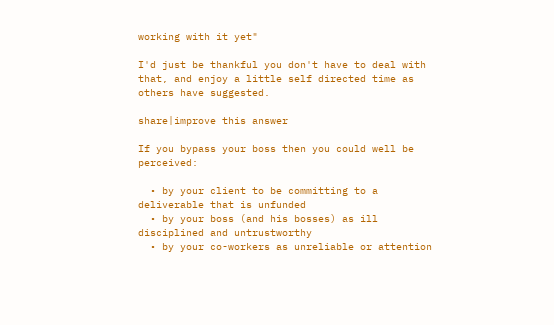working with it yet"

I'd just be thankful you don't have to deal with that, and enjoy a little self directed time as others have suggested.

share|improve this answer

If you bypass your boss then you could well be perceived:

  • by your client to be committing to a deliverable that is unfunded
  • by your boss (and his bosses) as ill disciplined and untrustworthy
  • by your co-workers as unreliable or attention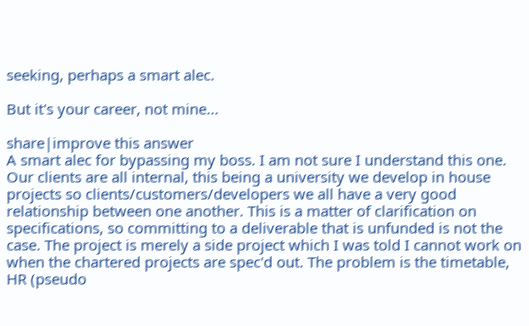seeking, perhaps a smart alec.

But it's your career, not mine...

share|improve this answer
A smart alec for bypassing my boss. I am not sure I understand this one. Our clients are all internal, this being a university we develop in house projects so clients/customers/developers we all have a very good relationship between one another. This is a matter of clarification on specifications, so committing to a deliverable that is unfunded is not the case. The project is merely a side project which I was told I cannot work on when the chartered projects are spec'd out. The problem is the timetable, HR (pseudo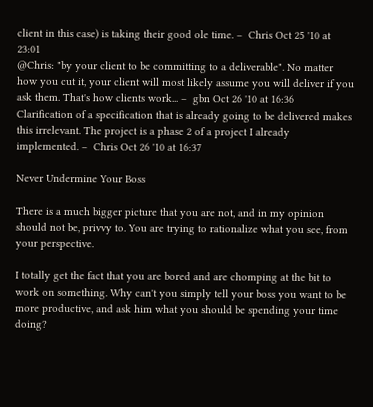client in this case) is taking their good ole time. –  Chris Oct 25 '10 at 23:01
@Chris: "by your client to be committing to a deliverable". No matter how you cut it, your client will most likely assume you will deliver if you ask them. That's how clients work... –  gbn Oct 26 '10 at 16:36
Clarification of a specification that is already going to be delivered makes this irrelevant. The project is a phase 2 of a project I already implemented. –  Chris Oct 26 '10 at 16:37

Never Undermine Your Boss

There is a much bigger picture that you are not, and in my opinion should not be, privvy to. You are trying to rationalize what you see, from your perspective.

I totally get the fact that you are bored and are chomping at the bit to work on something. Why can't you simply tell your boss you want to be more productive, and ask him what you should be spending your time doing?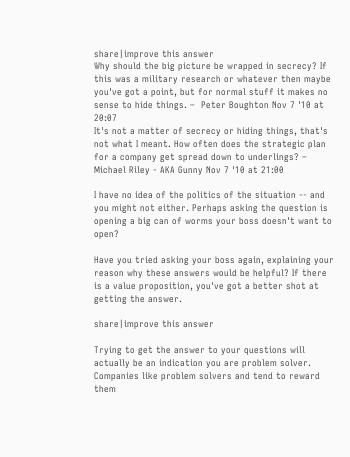share|improve this answer
Why should the big picture be wrapped in secrecy? If this was a military research or whatever then maybe you've got a point, but for normal stuff it makes no sense to hide things. –  Peter Boughton Nov 7 '10 at 20:07
It's not a matter of secrecy or hiding things, that's not what I meant. How often does the strategic plan for a company get spread down to underlings? –  Michael Riley - AKA Gunny Nov 7 '10 at 21:00

I have no idea of the politics of the situation -- and you might not either. Perhaps asking the question is opening a big can of worms your boss doesn't want to open?

Have you tried asking your boss again, explaining your reason why these answers would be helpful? If there is a value proposition, you've got a better shot at getting the answer.

share|improve this answer

Trying to get the answer to your questions will actually be an indication you are problem solver. Companies like problem solvers and tend to reward them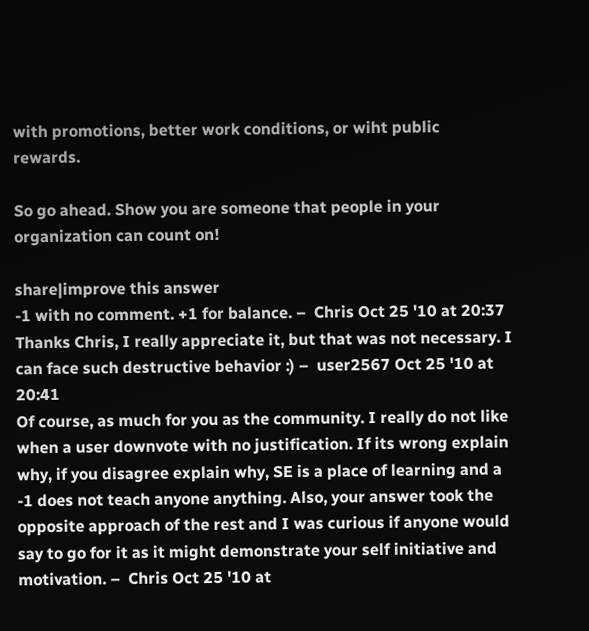with promotions, better work conditions, or wiht public rewards.

So go ahead. Show you are someone that people in your organization can count on!

share|improve this answer
-1 with no comment. +1 for balance. –  Chris Oct 25 '10 at 20:37
Thanks Chris, I really appreciate it, but that was not necessary. I can face such destructive behavior :) –  user2567 Oct 25 '10 at 20:41
Of course, as much for you as the community. I really do not like when a user downvote with no justification. If its wrong explain why, if you disagree explain why, SE is a place of learning and a -1 does not teach anyone anything. Also, your answer took the opposite approach of the rest and I was curious if anyone would say to go for it as it might demonstrate your self initiative and motivation. –  Chris Oct 25 '10 at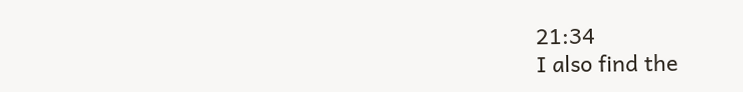21:34
I also find the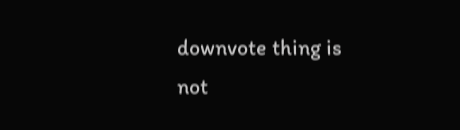downvote thing is not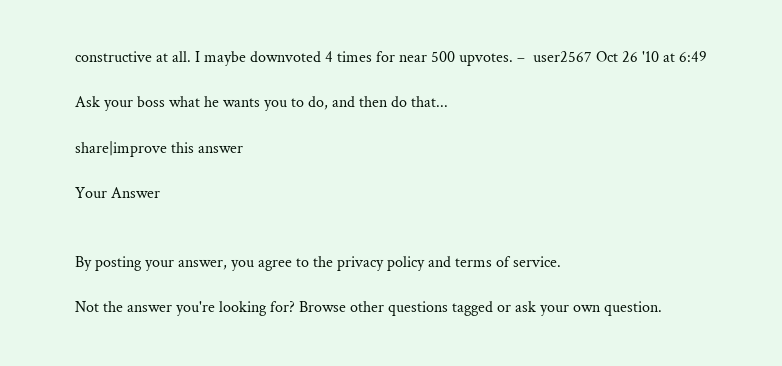constructive at all. I maybe downvoted 4 times for near 500 upvotes. –  user2567 Oct 26 '10 at 6:49

Ask your boss what he wants you to do, and then do that...

share|improve this answer

Your Answer


By posting your answer, you agree to the privacy policy and terms of service.

Not the answer you're looking for? Browse other questions tagged or ask your own question.